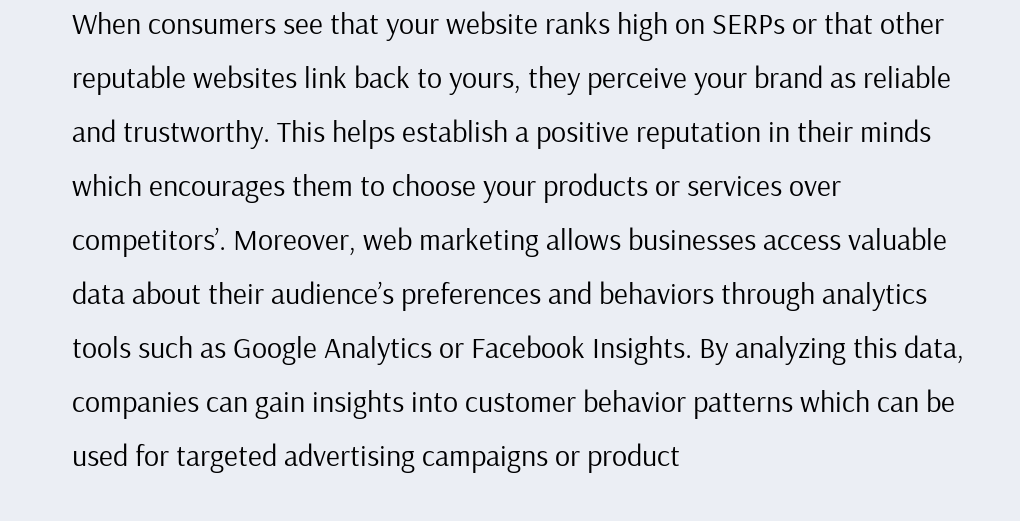When consumers see that your website ranks high on SERPs or that other reputable websites link back to yours, they perceive your brand as reliable and trustworthy. This helps establish a positive reputation in their minds which encourages them to choose your products or services over competitors’. Moreover, web marketing allows businesses access valuable data about their audience’s preferences and behaviors through analytics tools such as Google Analytics or Facebook Insights. By analyzing this data, companies can gain insights into customer behavior patterns which can be used for targeted advertising campaigns or product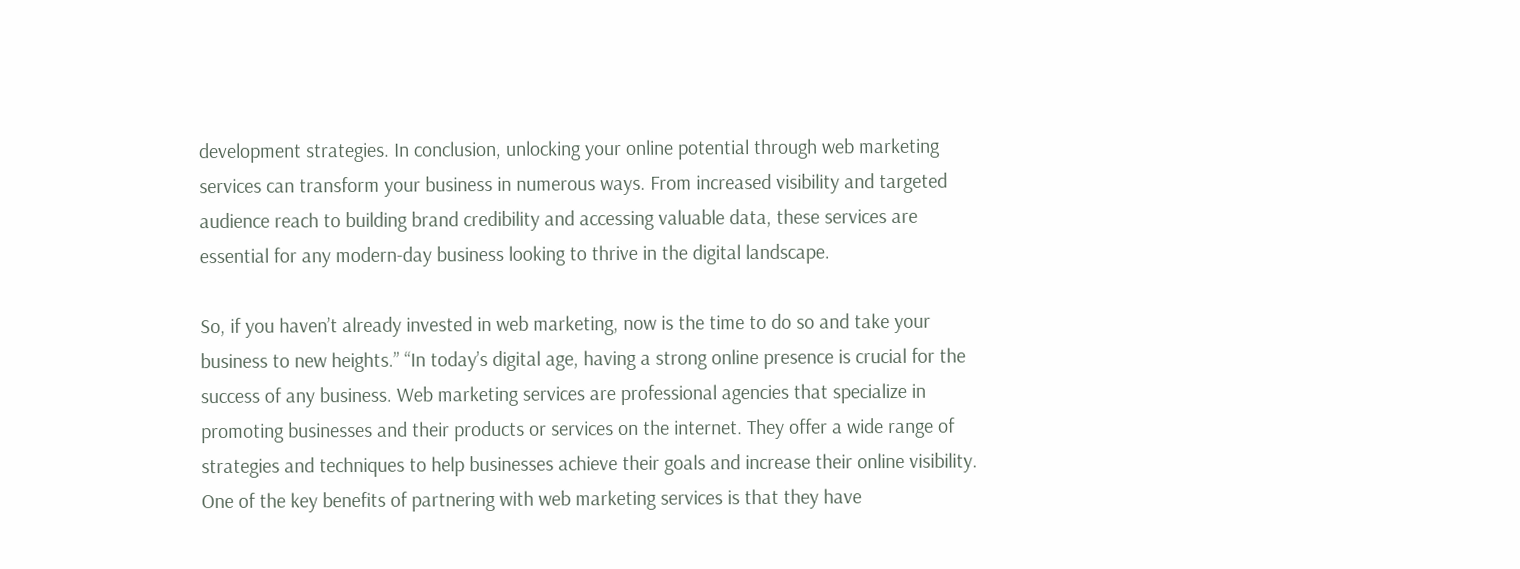development strategies. In conclusion, unlocking your online potential through web marketing services can transform your business in numerous ways. From increased visibility and targeted audience reach to building brand credibility and accessing valuable data, these services are essential for any modern-day business looking to thrive in the digital landscape.

So, if you haven’t already invested in web marketing, now is the time to do so and take your business to new heights.” “In today’s digital age, having a strong online presence is crucial for the success of any business. Web marketing services are professional agencies that specialize in promoting businesses and their products or services on the internet. They offer a wide range of strategies and techniques to help businesses achieve their goals and increase their online visibility. One of the key benefits of partnering with web marketing services is that they have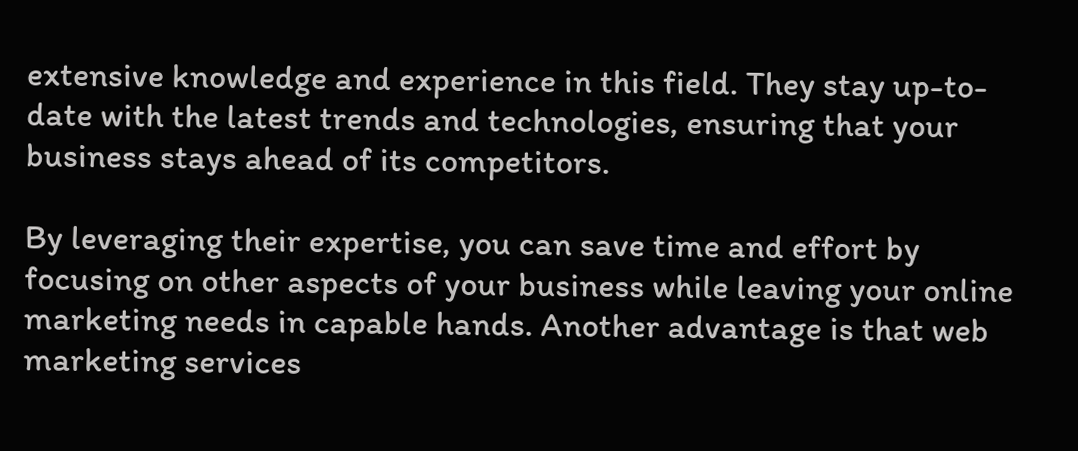extensive knowledge and experience in this field. They stay up-to-date with the latest trends and technologies, ensuring that your business stays ahead of its competitors.

By leveraging their expertise, you can save time and effort by focusing on other aspects of your business while leaving your online marketing needs in capable hands. Another advantage is that web marketing services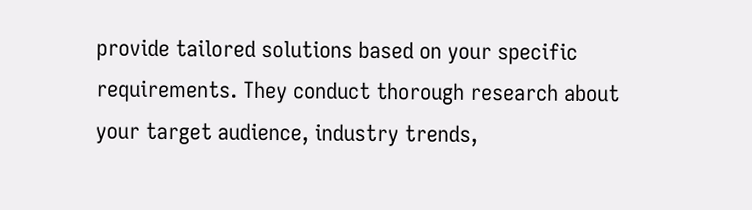provide tailored solutions based on your specific requirements. They conduct thorough research about your target audience, industry trends,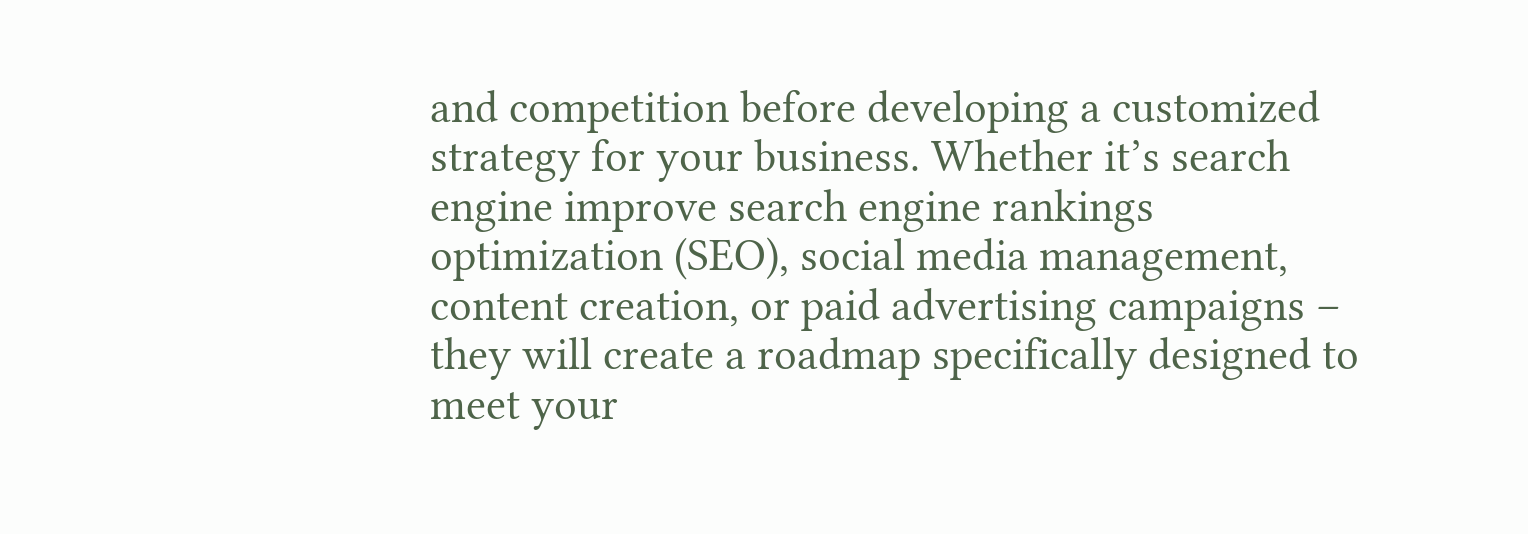and competition before developing a customized strategy for your business. Whether it’s search engine improve search engine rankings optimization (SEO), social media management, content creation, or paid advertising campaigns – they will create a roadmap specifically designed to meet your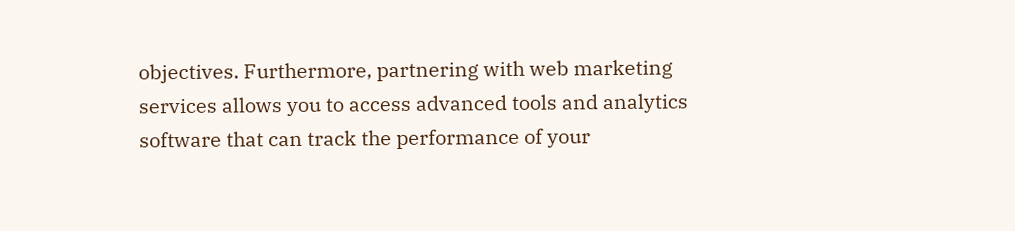objectives. Furthermore, partnering with web marketing services allows you to access advanced tools and analytics software that can track the performance of your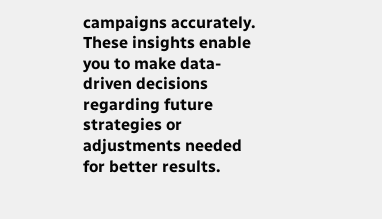campaigns accurately. These insights enable you to make data-driven decisions regarding future strategies or adjustments needed for better results.